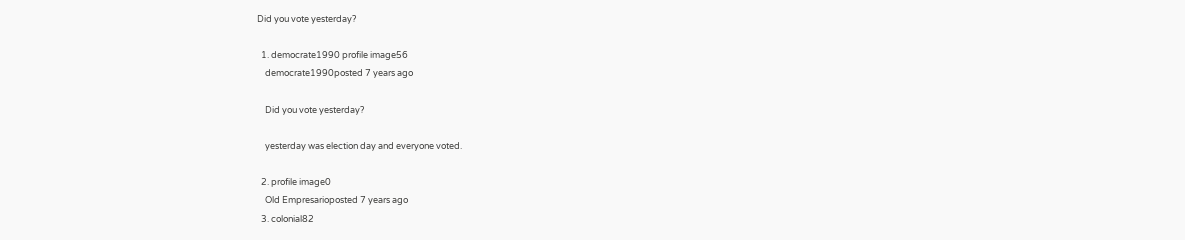Did you vote yesterday?

  1. democrate1990 profile image56
    democrate1990posted 7 years ago

    Did you vote yesterday?

    yesterday was election day and everyone voted.

  2. profile image0
    Old Empresarioposted 7 years ago
  3. colonial82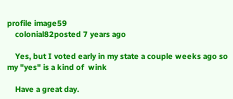profile image59
    colonial82posted 7 years ago

    Yes, but I voted early in my state a couple weeks ago so my "yes" is a kind of  wink

    Have a great day.